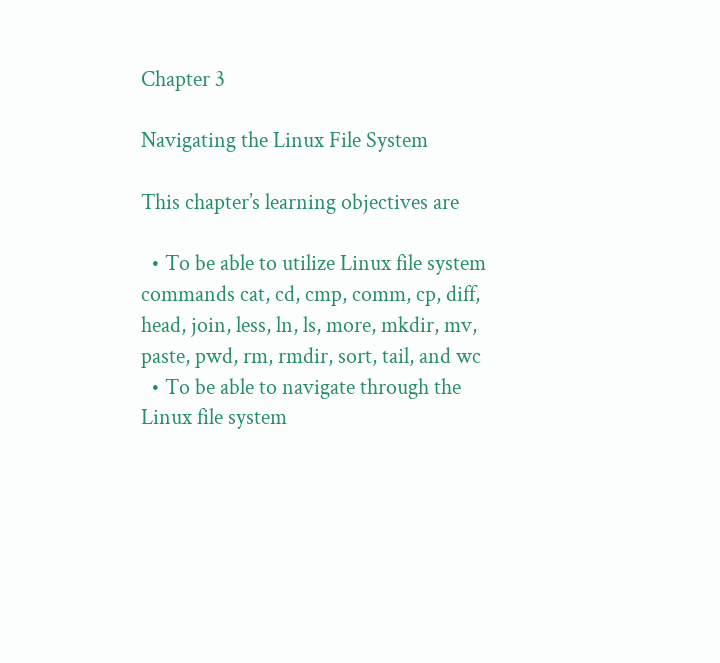Chapter 3

Navigating the Linux File System

This chapter’s learning objectives are

  • To be able to utilize Linux file system commands cat, cd, cmp, comm, cp, diff, head, join, less, ln, ls, more, mkdir, mv, paste, pwd, rm, rmdir, sort, tail, and wc
  • To be able to navigate through the Linux file system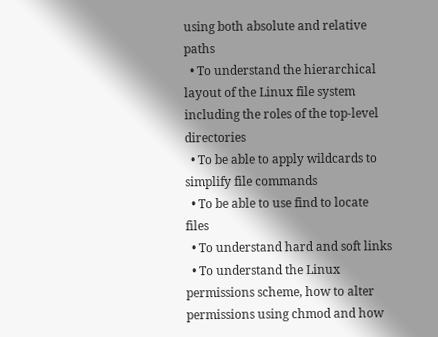using both absolute and relative paths
  • To understand the hierarchical layout of the Linux file system including the roles of the top-level directories
  • To be able to apply wildcards to simplify file commands
  • To be able to use find to locate files
  • To understand hard and soft links
  • To understand the Linux permissions scheme, how to alter permissions using chmod and how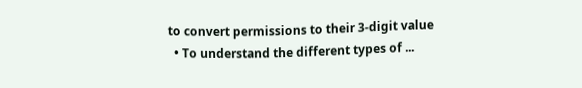to convert permissions to their 3-digit value
  • To understand the different types of ...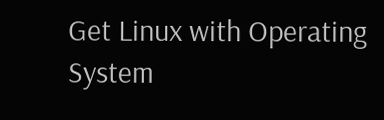Get Linux with Operating System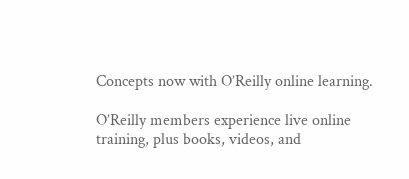Concepts now with O’Reilly online learning.

O’Reilly members experience live online training, plus books, videos, and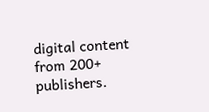digital content from 200+ publishers.